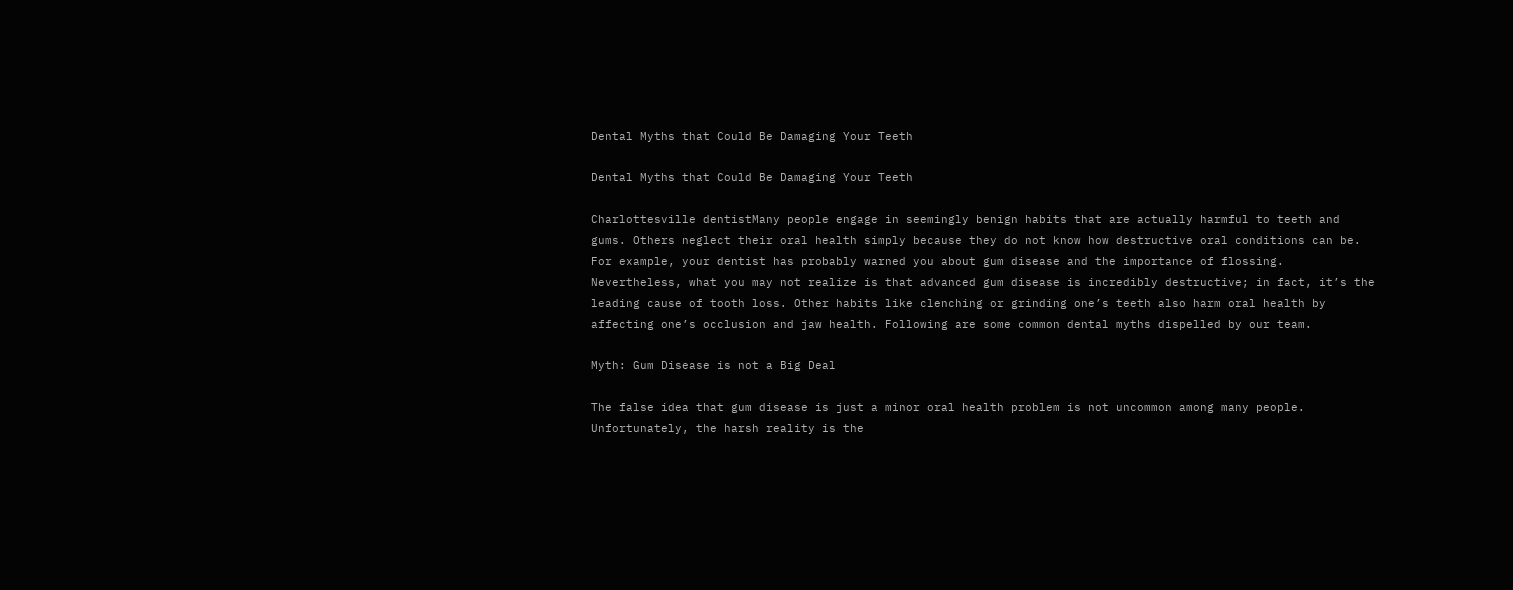Dental Myths that Could Be Damaging Your Teeth

Dental Myths that Could Be Damaging Your Teeth

Charlottesville dentistMany people engage in seemingly benign habits that are actually harmful to teeth and gums. Others neglect their oral health simply because they do not know how destructive oral conditions can be. For example, your dentist has probably warned you about gum disease and the importance of flossing.  Nevertheless, what you may not realize is that advanced gum disease is incredibly destructive; in fact, it’s the leading cause of tooth loss. Other habits like clenching or grinding one’s teeth also harm oral health by affecting one’s occlusion and jaw health. Following are some common dental myths dispelled by our team.

Myth: Gum Disease is not a Big Deal

The false idea that gum disease is just a minor oral health problem is not uncommon among many people. Unfortunately, the harsh reality is the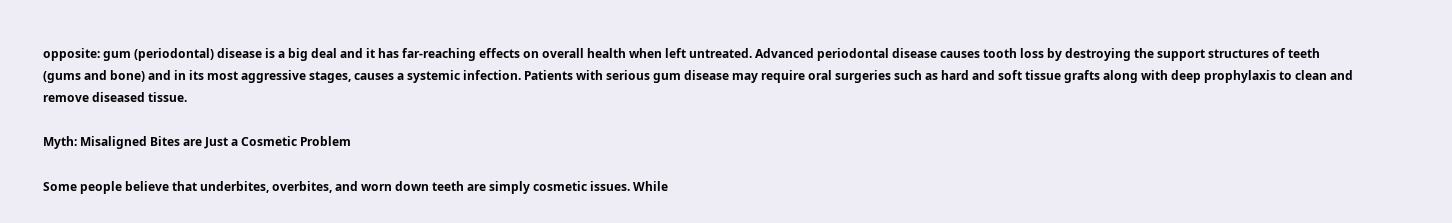opposite: gum (periodontal) disease is a big deal and it has far-reaching effects on overall health when left untreated. Advanced periodontal disease causes tooth loss by destroying the support structures of teeth (gums and bone) and in its most aggressive stages, causes a systemic infection. Patients with serious gum disease may require oral surgeries such as hard and soft tissue grafts along with deep prophylaxis to clean and remove diseased tissue.

Myth: Misaligned Bites are Just a Cosmetic Problem

Some people believe that underbites, overbites, and worn down teeth are simply cosmetic issues. While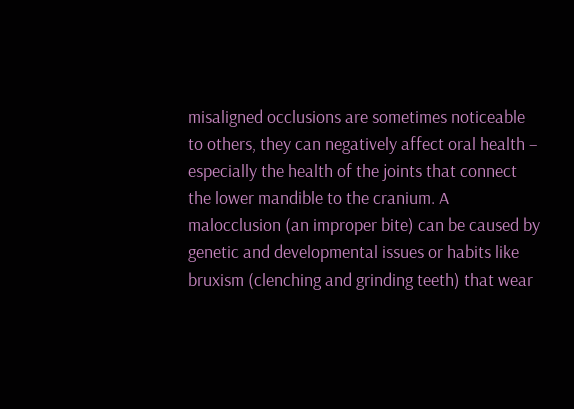misaligned occlusions are sometimes noticeable to others, they can negatively affect oral health – especially the health of the joints that connect the lower mandible to the cranium. A malocclusion (an improper bite) can be caused by genetic and developmental issues or habits like bruxism (clenching and grinding teeth) that wear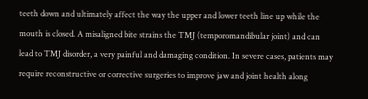teeth down and ultimately affect the way the upper and lower teeth line up while the mouth is closed. A misaligned bite strains the TMJ (temporomandibular joint) and can lead to TMJ disorder, a very painful and damaging condition. In severe cases, patients may require reconstructive or corrective surgeries to improve jaw and joint health along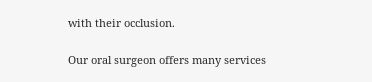with their occlusion.

Our oral surgeon offers many services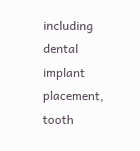including dental implant placement, tooth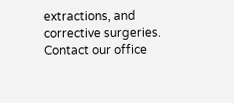extractions, and corrective surgeries. Contact our office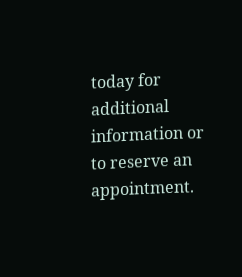today for additional information or to reserve an appointment.